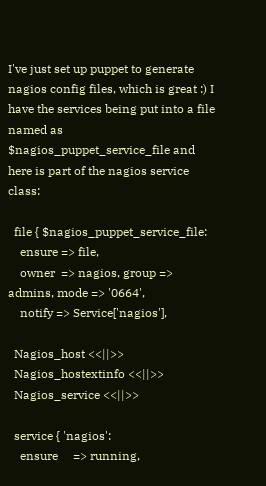I've just set up puppet to generate nagios config files, which is great :) I have the services being put into a file named as $nagios_puppet_service_file and here is part of the nagios service class:

  file { $nagios_puppet_service_file:
    ensure => file,
    owner  => nagios, group => admins, mode => '0664',
    notify => Service['nagios'],

  Nagios_host <<||>>
  Nagios_hostextinfo <<||>>
  Nagios_service <<||>>

  service { 'nagios':
    ensure     => running,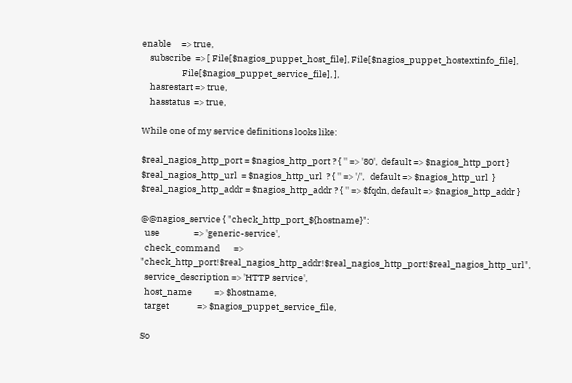enable     => true,
    subscribe  => [ File[$nagios_puppet_host_file], File[$nagios_puppet_hostextinfo_file],
                    File[$nagios_puppet_service_file], ],
    hasrestart => true,
    hasstatus  => true,

While one of my service definitions looks like:

$real_nagios_http_port = $nagios_http_port ? { '' => '80',  default => $nagios_http_port }
$real_nagios_http_url  = $nagios_http_url  ? { '' => '/',   default => $nagios_http_url  }
$real_nagios_http_addr = $nagios_http_addr ? { '' => $fqdn, default => $nagios_http_addr }

@@nagios_service { "check_http_port_${hostname}":
  use                 => 'generic-service',
  check_command       => "check_http_port!$real_nagios_http_addr!$real_nagios_http_port!$real_nagios_http_url",
  service_description => 'HTTP service',
  host_name           => $hostname,
  target              => $nagios_puppet_service_file,

So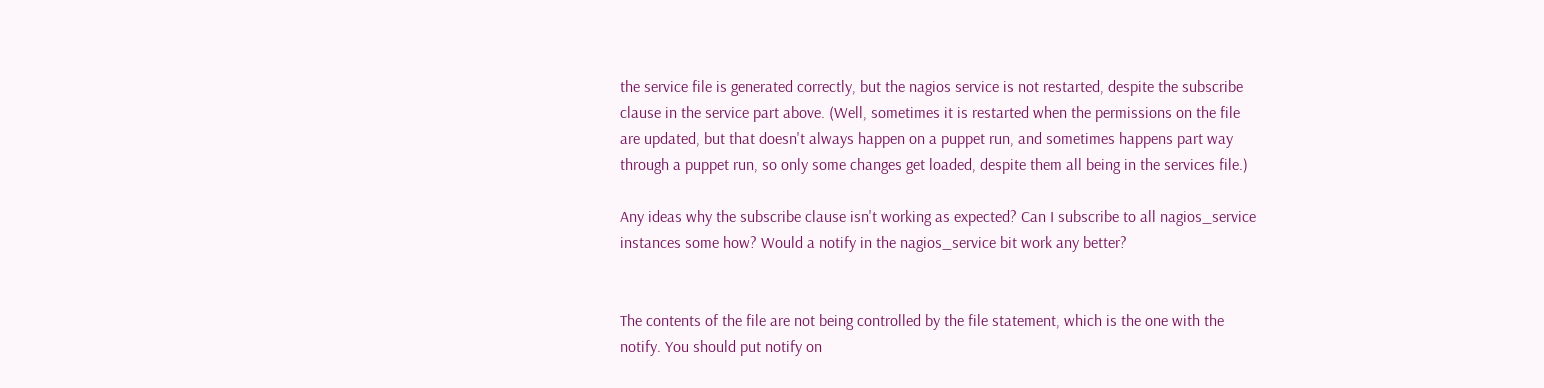the service file is generated correctly, but the nagios service is not restarted, despite the subscribe clause in the service part above. (Well, sometimes it is restarted when the permissions on the file are updated, but that doesn't always happen on a puppet run, and sometimes happens part way through a puppet run, so only some changes get loaded, despite them all being in the services file.)

Any ideas why the subscribe clause isn't working as expected? Can I subscribe to all nagios_service instances some how? Would a notify in the nagios_service bit work any better?


The contents of the file are not being controlled by the file statement, which is the one with the notify. You should put notify on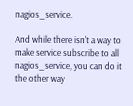nagios_service.

And while there isn't a way to make service subscribe to all nagios_service, you can do it the other way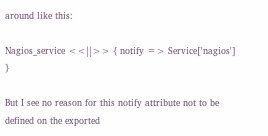around like this:

Nagios_service <<||>> { notify => Service['nagios'] }

But I see no reason for this notify attribute not to be defined on the exported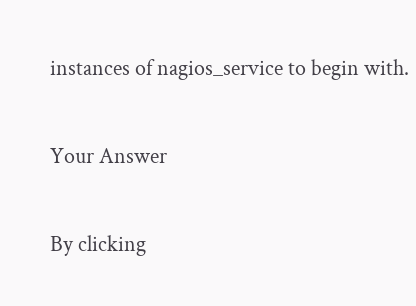instances of nagios_service to begin with.

Your Answer

By clicking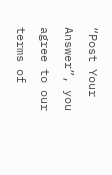“Post Your Answer”, you agree to our terms of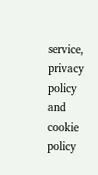service, privacy policy and cookie policy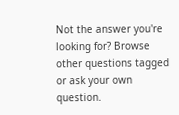Not the answer you're looking for? Browse other questions tagged or ask your own question.